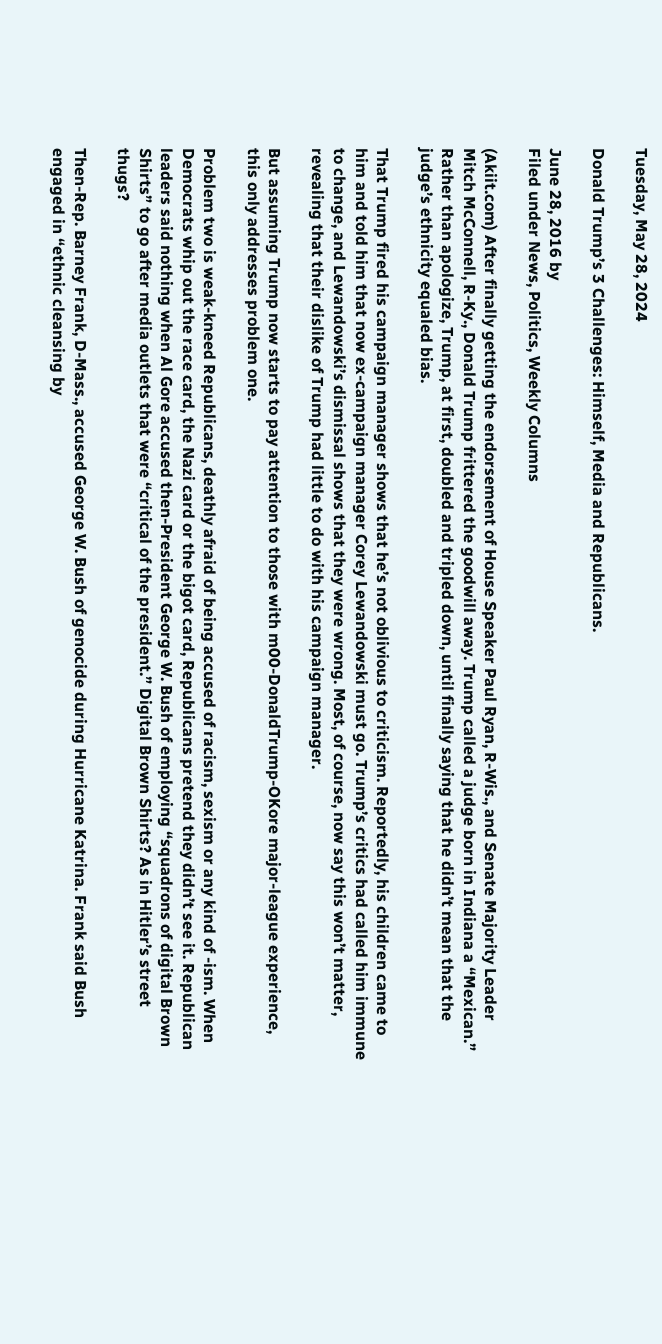Tuesday, May 28, 2024

Donald Trump’s 3 Challenges: Himself, Media and Republicans.

June 28, 2016 by
Filed under News, Politics, Weekly Columns

(Akiit.com) After finally getting the endorsement of House Speaker Paul Ryan, R-Wis., and Senate Majority Leader Mitch McConnell, R-Ky., Donald Trump frittered the goodwill away. Trump called a judge born in Indiana a “Mexican.” Rather than apologize, Trump, at first, doubled and tripled down, until finally saying that he didn’t mean that the judge’s ethnicity equaled bias.

That Trump fired his campaign manager shows that he’s not oblivious to criticism. Reportedly, his children came to him and told him that now ex-campaign manager Corey Lewandowski must go. Trump’s critics had called him immune to change, and Lewandowski’s dismissal shows that they were wrong. Most, of course, now say this won’t matter, revealing that their dislike of Trump had little to do with his campaign manager.

But assuming Trump now starts to pay attention to those with m00-DonaldTrump-OKore major-league experience, this only addresses problem one.

Problem two is weak-kneed Republicans, deathly afraid of being accused of racism, sexism or any kind of -ism. When Democrats whip out the race card, the Nazi card or the bigot card, Republicans pretend they didn’t see it. Republican leaders said nothing when Al Gore accused then-President George W. Bush of employing “squadrons of digital Brown Shirts” to go after media outlets that were “critical of the president.” Digital Brown Shirts? As in Hitler’s street thugs?

Then-Rep. Barney Frank, D-Mass., accused George W. Bush of genocide during Hurricane Katrina. Frank said Bush engaged in “ethnic cleansing by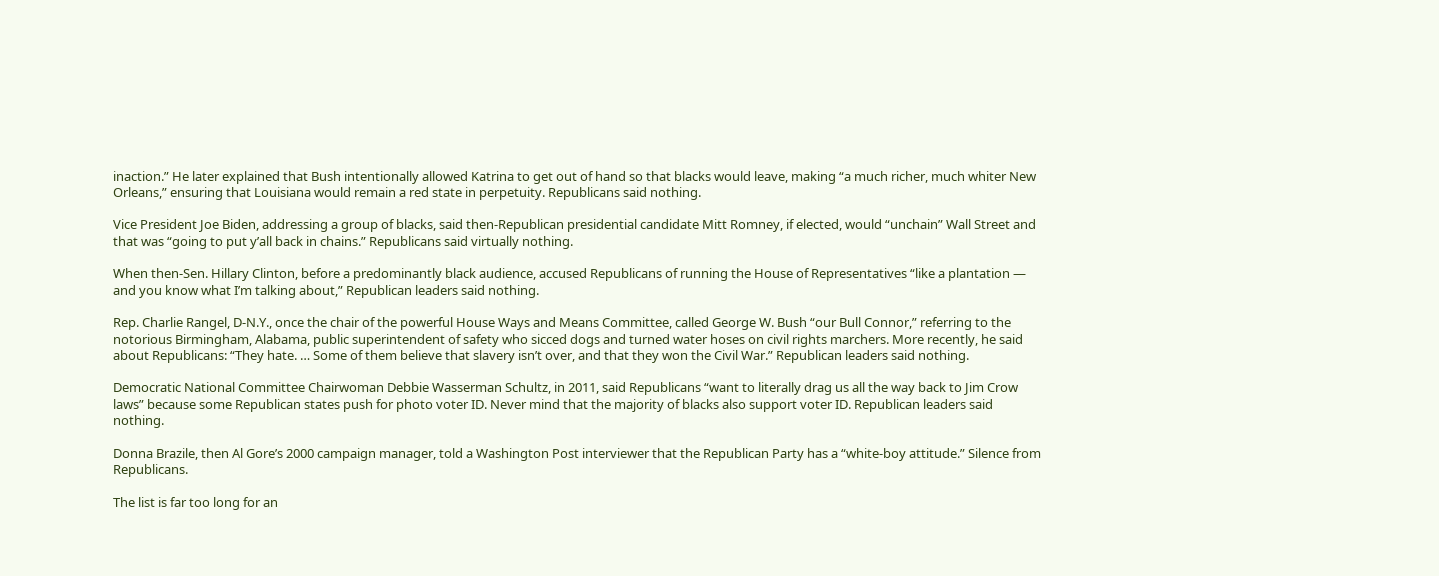inaction.” He later explained that Bush intentionally allowed Katrina to get out of hand so that blacks would leave, making “a much richer, much whiter New Orleans,” ensuring that Louisiana would remain a red state in perpetuity. Republicans said nothing.

Vice President Joe Biden, addressing a group of blacks, said then-Republican presidential candidate Mitt Romney, if elected, would “unchain” Wall Street and that was “going to put y’all back in chains.” Republicans said virtually nothing.

When then-Sen. Hillary Clinton, before a predominantly black audience, accused Republicans of running the House of Representatives “like a plantation — and you know what I’m talking about,” Republican leaders said nothing.

Rep. Charlie Rangel, D-N.Y., once the chair of the powerful House Ways and Means Committee, called George W. Bush “our Bull Connor,” referring to the notorious Birmingham, Alabama, public superintendent of safety who sicced dogs and turned water hoses on civil rights marchers. More recently, he said about Republicans: “They hate. … Some of them believe that slavery isn’t over, and that they won the Civil War.” Republican leaders said nothing.

Democratic National Committee Chairwoman Debbie Wasserman Schultz, in 2011, said Republicans “want to literally drag us all the way back to Jim Crow laws” because some Republican states push for photo voter ID. Never mind that the majority of blacks also support voter ID. Republican leaders said nothing.

Donna Brazile, then Al Gore’s 2000 campaign manager, told a Washington Post interviewer that the Republican Party has a “white-boy attitude.” Silence from Republicans.

The list is far too long for an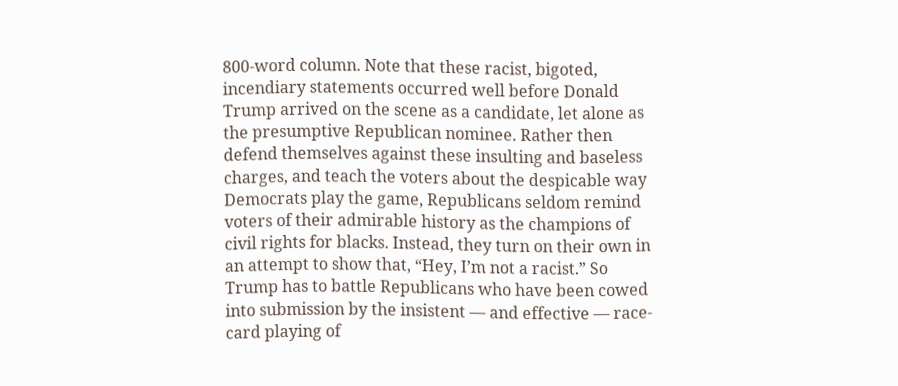800-word column. Note that these racist, bigoted, incendiary statements occurred well before Donald Trump arrived on the scene as a candidate, let alone as the presumptive Republican nominee. Rather then defend themselves against these insulting and baseless charges, and teach the voters about the despicable way Democrats play the game, Republicans seldom remind voters of their admirable history as the champions of civil rights for blacks. Instead, they turn on their own in an attempt to show that, “Hey, I’m not a racist.” So Trump has to battle Republicans who have been cowed into submission by the insistent — and effective — race-card playing of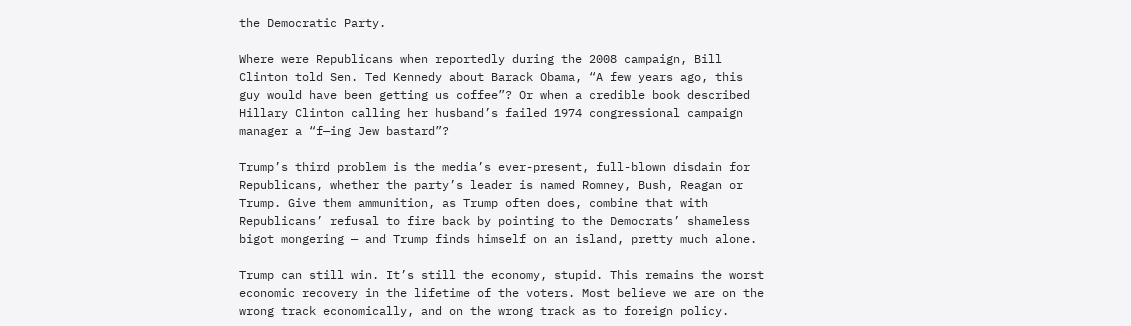the Democratic Party.

Where were Republicans when reportedly during the 2008 campaign, Bill Clinton told Sen. Ted Kennedy about Barack Obama, “A few years ago, this guy would have been getting us coffee”? Or when a credible book described Hillary Clinton calling her husband’s failed 1974 congressional campaign manager a “f—ing Jew bastard”?

Trump’s third problem is the media’s ever-present, full-blown disdain for Republicans, whether the party’s leader is named Romney, Bush, Reagan or Trump. Give them ammunition, as Trump often does, combine that with Republicans’ refusal to fire back by pointing to the Democrats’ shameless bigot mongering — and Trump finds himself on an island, pretty much alone.

Trump can still win. It’s still the economy, stupid. This remains the worst economic recovery in the lifetime of the voters. Most believe we are on the wrong track economically, and on the wrong track as to foreign policy.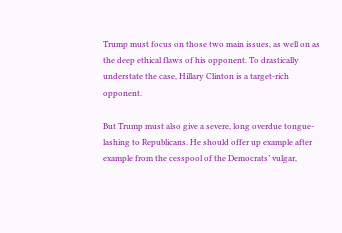Trump must focus on those two main issues, as well on as the deep ethical flaws of his opponent. To drastically understate the case, Hillary Clinton is a target-rich opponent.

But Trump must also give a severe, long overdue tongue-lashing to Republicans. He should offer up example after example from the cesspool of the Democrats’ vulgar,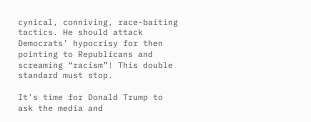cynical, conniving, race-baiting tactics. He should attack Democrats’ hypocrisy for then pointing to Republicans and screaming “racism”! This double standard must stop.

It’s time for Donald Trump to ask the media and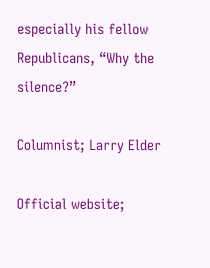especially his fellow Republicans, “Why the silence?”

Columnist; Larry Elder

Official website;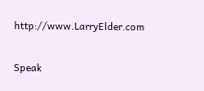http://www.LarryElder.com

Speak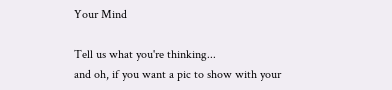Your Mind

Tell us what you're thinking...
and oh, if you want a pic to show with your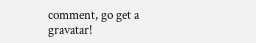comment, go get a gravatar!